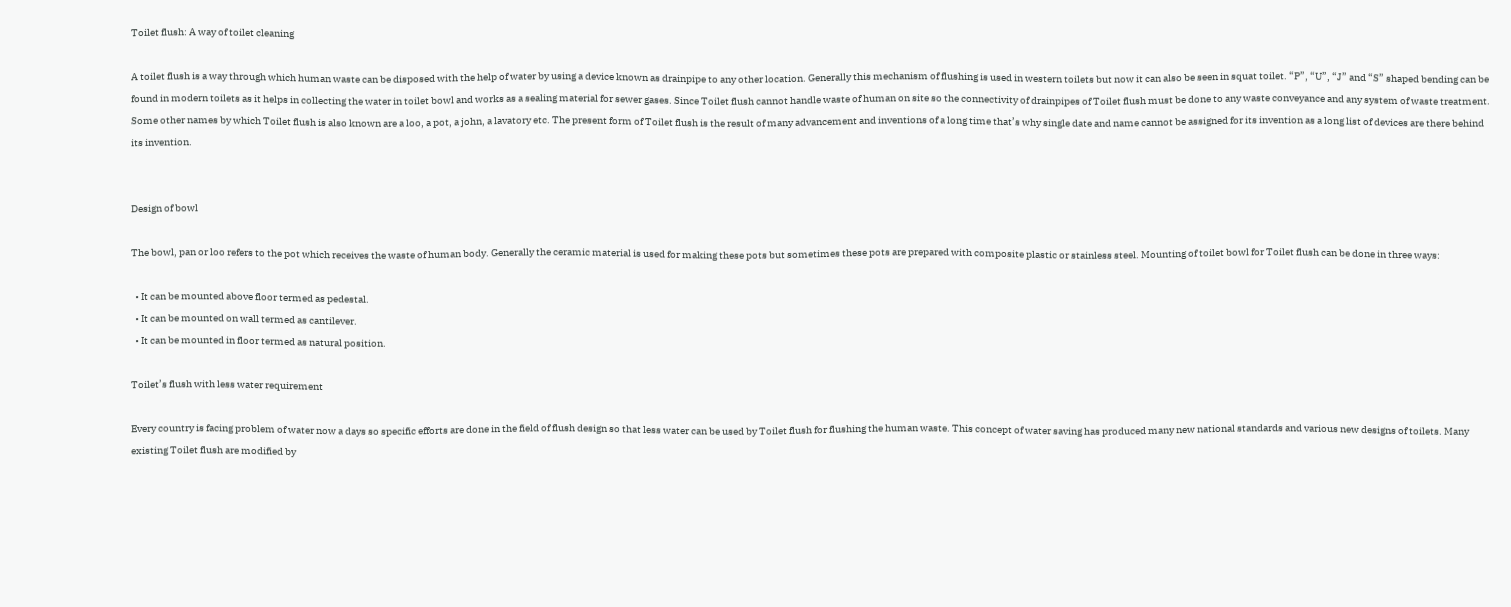Toilet flush: A way of toilet cleaning

A toilet flush is a way through which human waste can be disposed with the help of water by using a device known as drainpipe to any other location. Generally this mechanism of flushing is used in western toilets but now it can also be seen in squat toilet. “P”, “U”, “J” and “S” shaped bending can be found in modern toilets as it helps in collecting the water in toilet bowl and works as a sealing material for sewer gases. Since Toilet flush cannot handle waste of human on site so the connectivity of drainpipes of Toilet flush must be done to any waste conveyance and any system of waste treatment. Some other names by which Toilet flush is also known are a loo, a pot, a john, a lavatory etc. The present form of Toilet flush is the result of many advancement and inventions of a long time that’s why single date and name cannot be assigned for its invention as a long list of devices are there behind its invention.


Design of bowl

The bowl, pan or loo refers to the pot which receives the waste of human body. Generally the ceramic material is used for making these pots but sometimes these pots are prepared with composite plastic or stainless steel. Mounting of toilet bowl for Toilet flush can be done in three ways:

  • It can be mounted above floor termed as pedestal.
  • It can be mounted on wall termed as cantilever.
  • It can be mounted in floor termed as natural position.

Toilet’s flush with less water requirement

Every country is facing problem of water now a days so specific efforts are done in the field of flush design so that less water can be used by Toilet flush for flushing the human waste. This concept of water saving has produced many new national standards and various new designs of toilets. Many existing Toilet flush are modified by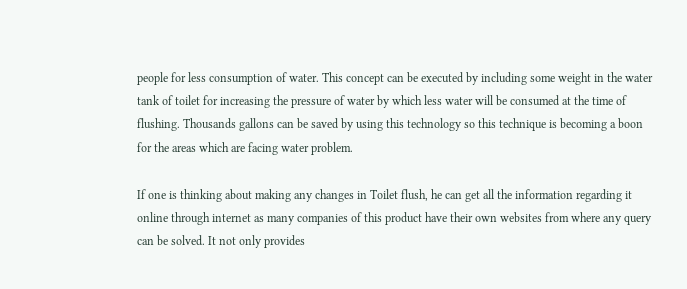people for less consumption of water. This concept can be executed by including some weight in the water tank of toilet for increasing the pressure of water by which less water will be consumed at the time of flushing. Thousands gallons can be saved by using this technology so this technique is becoming a boon for the areas which are facing water problem.

If one is thinking about making any changes in Toilet flush, he can get all the information regarding it online through internet as many companies of this product have their own websites from where any query can be solved. It not only provides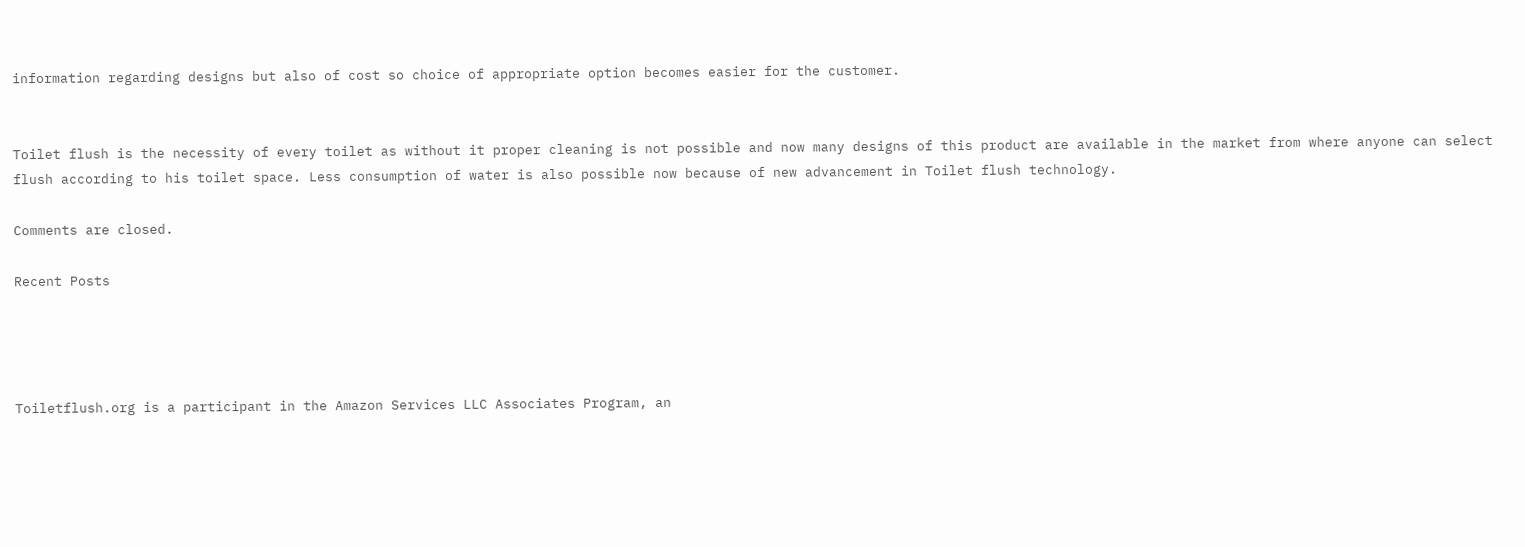information regarding designs but also of cost so choice of appropriate option becomes easier for the customer.


Toilet flush is the necessity of every toilet as without it proper cleaning is not possible and now many designs of this product are available in the market from where anyone can select flush according to his toilet space. Less consumption of water is also possible now because of new advancement in Toilet flush technology.

Comments are closed.

Recent Posts




Toiletflush.org is a participant in the Amazon Services LLC Associates Program, an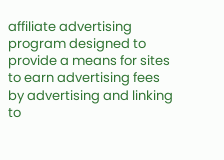affiliate advertising program designed to provide a means for sites to earn advertising fees by advertising and linking to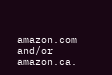amazon.com and/or amazon.ca.